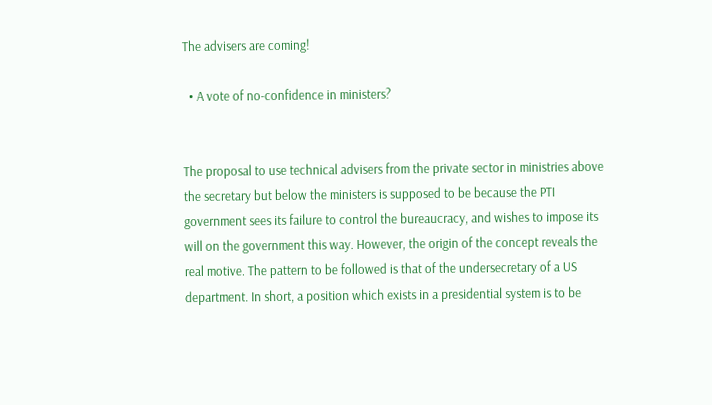The advisers are coming!

  • A vote of no-confidence in ministers?


The proposal to use technical advisers from the private sector in ministries above the secretary but below the ministers is supposed to be because the PTI government sees its failure to control the bureaucracy, and wishes to impose its will on the government this way. However, the origin of the concept reveals the real motive. The pattern to be followed is that of the undersecretary of a US department. In short, a position which exists in a presidential system is to be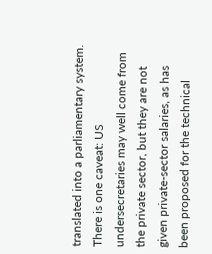translated into a parliamentary system. There is one caveat: US undersecretaries may well come from the private sector, but they are not given private-sector salaries, as has been proposed for the technical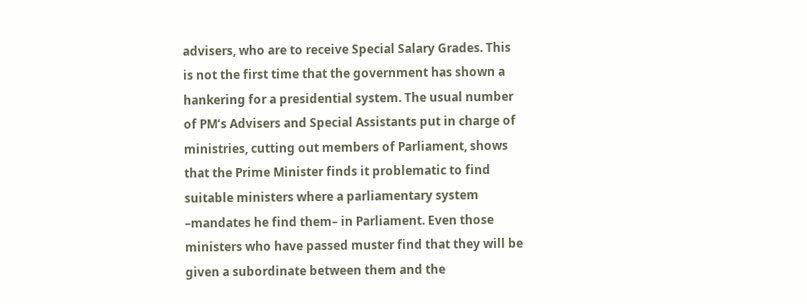advisers, who are to receive Special Salary Grades. This is not the first time that the government has shown a hankering for a presidential system. The usual number of PM’s Advisers and Special Assistants put in charge of ministries, cutting out members of Parliament, shows that the Prime Minister finds it problematic to find suitable ministers where a parliamentary system –mandates he find them– in Parliament. Even those ministers who have passed muster find that they will be given a subordinate between them and the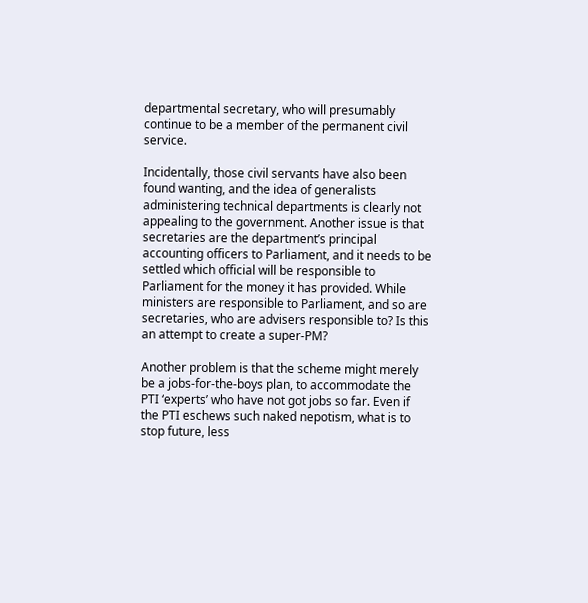departmental secretary, who will presumably continue to be a member of the permanent civil service.

Incidentally, those civil servants have also been found wanting, and the idea of generalists administering technical departments is clearly not appealing to the government. Another issue is that secretaries are the department’s principal accounting officers to Parliament, and it needs to be settled which official will be responsible to Parliament for the money it has provided. While ministers are responsible to Parliament, and so are secretaries, who are advisers responsible to? Is this an attempt to create a super-PM?

Another problem is that the scheme might merely be a jobs-for-the-boys plan, to accommodate the PTI ‘experts’ who have not got jobs so far. Even if the PTI eschews such naked nepotism, what is to stop future, less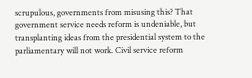scrupulous, governments from misusing this? That government service needs reform is undeniable, but transplanting ideas from the presidential system to the parliamentary will not work. Civil service reform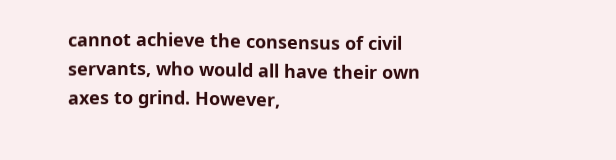cannot achieve the consensus of civil servants, who would all have their own axes to grind. However,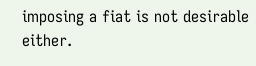imposing a fiat is not desirable either.